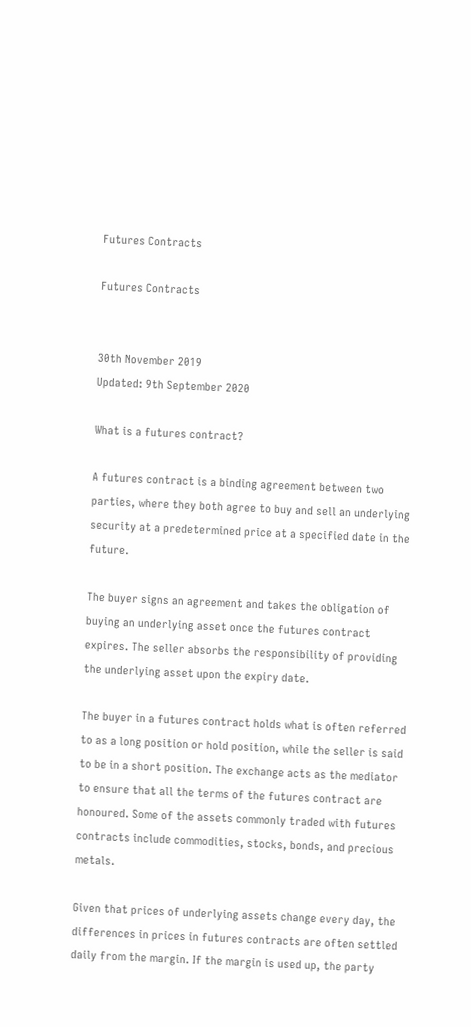Futures Contracts

Futures Contracts


30th November 2019
Updated: 9th September 2020

What is a futures contract?

A futures contract is a binding agreement between two parties, where they both agree to buy and sell an underlying security at a predetermined price at a specified date in the future.

The buyer signs an agreement and takes the obligation of buying an underlying asset once the futures contract expires. The seller absorbs the responsibility of providing the underlying asset upon the expiry date.

The buyer in a futures contract holds what is often referred to as a long position or hold position, while the seller is said to be in a short position. The exchange acts as the mediator to ensure that all the terms of the futures contract are honoured. Some of the assets commonly traded with futures contracts include commodities, stocks, bonds, and precious metals.

Given that prices of underlying assets change every day, the differences in prices in futures contracts are often settled daily from the margin. If the margin is used up, the party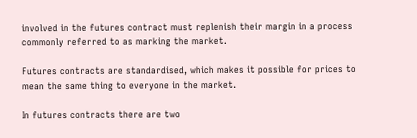involved in the futures contract must replenish their margin in a process commonly referred to as marking the market.

Futures contracts are standardised, which makes it possible for prices to mean the same thing to everyone in the market.

In futures contracts there are two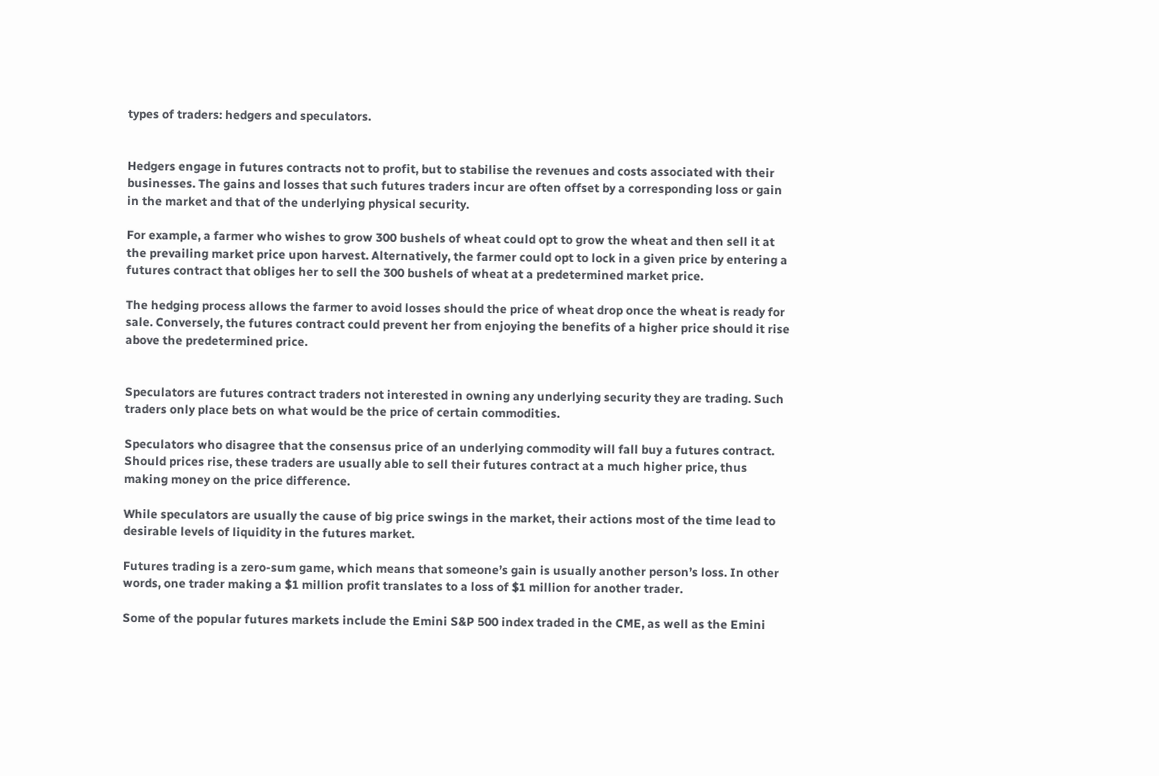types of traders: hedgers and speculators.


Hedgers engage in futures contracts not to profit, but to stabilise the revenues and costs associated with their businesses. The gains and losses that such futures traders incur are often offset by a corresponding loss or gain in the market and that of the underlying physical security.

For example, a farmer who wishes to grow 300 bushels of wheat could opt to grow the wheat and then sell it at the prevailing market price upon harvest. Alternatively, the farmer could opt to lock in a given price by entering a futures contract that obliges her to sell the 300 bushels of wheat at a predetermined market price.

The hedging process allows the farmer to avoid losses should the price of wheat drop once the wheat is ready for sale. Conversely, the futures contract could prevent her from enjoying the benefits of a higher price should it rise above the predetermined price.


Speculators are futures contract traders not interested in owning any underlying security they are trading. Such traders only place bets on what would be the price of certain commodities.

Speculators who disagree that the consensus price of an underlying commodity will fall buy a futures contract. Should prices rise, these traders are usually able to sell their futures contract at a much higher price, thus making money on the price difference.

While speculators are usually the cause of big price swings in the market, their actions most of the time lead to desirable levels of liquidity in the futures market.

Futures trading is a zero-sum game, which means that someone’s gain is usually another person’s loss. In other words, one trader making a $1 million profit translates to a loss of $1 million for another trader.

Some of the popular futures markets include the Emini S&P 500 index traded in the CME, as well as the Emini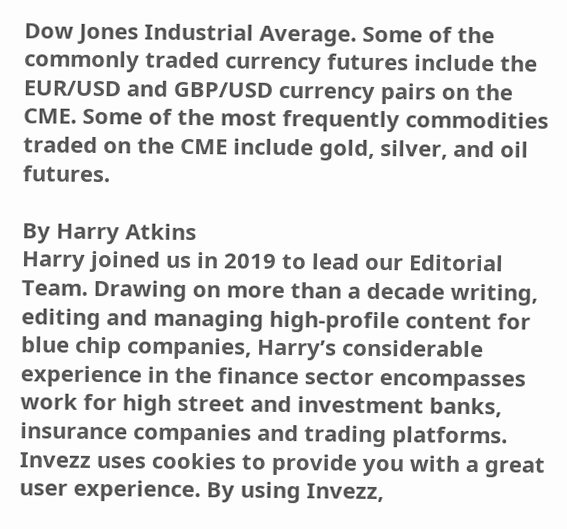Dow Jones Industrial Average. Some of the commonly traded currency futures include the EUR/USD and GBP/USD currency pairs on the CME. Some of the most frequently commodities traded on the CME include gold, silver, and oil futures.

By Harry Atkins
Harry joined us in 2019 to lead our Editorial Team. Drawing on more than a decade writing, editing and managing high-profile content for blue chip companies, Harry’s considerable experience in the finance sector encompasses work for high street and investment banks, insurance companies and trading platforms.
Invezz uses cookies to provide you with a great user experience. By using Invezz,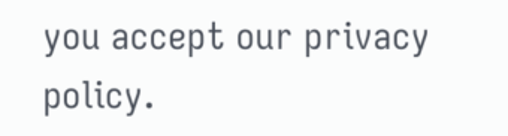you accept our privacy policy.